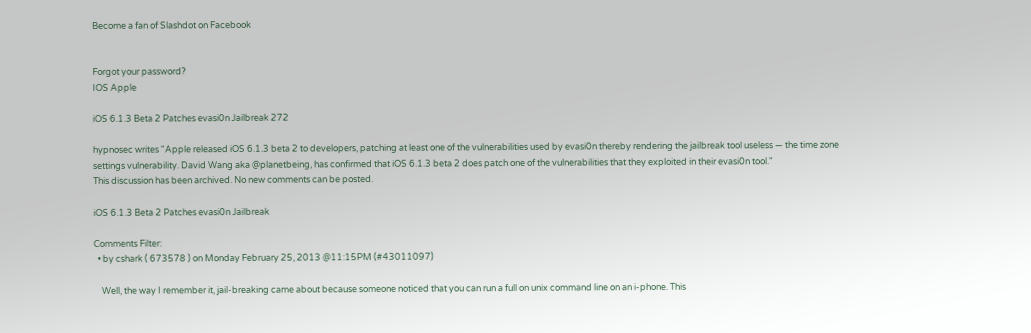Become a fan of Slashdot on Facebook


Forgot your password?
IOS Apple

iOS 6.1.3 Beta 2 Patches evasi0n Jailbreak 272

hypnosec writes "Apple released iOS 6.1.3 beta 2 to developers, patching at least one of the vulnerabilities used by evasi0n thereby rendering the jailbreak tool useless — the time zone settings vulnerability. David Wang aka @planetbeing, has confirmed that iOS 6.1.3 beta 2 does patch one of the vulnerabilities that they exploited in their evasi0n tool."
This discussion has been archived. No new comments can be posted.

iOS 6.1.3 Beta 2 Patches evasi0n Jailbreak

Comments Filter:
  • by cshark ( 673578 ) on Monday February 25, 2013 @11:15PM (#43011097)

    Well, the way I remember it, jail-breaking came about because someone noticed that you can run a full on unix command line on an i-phone. This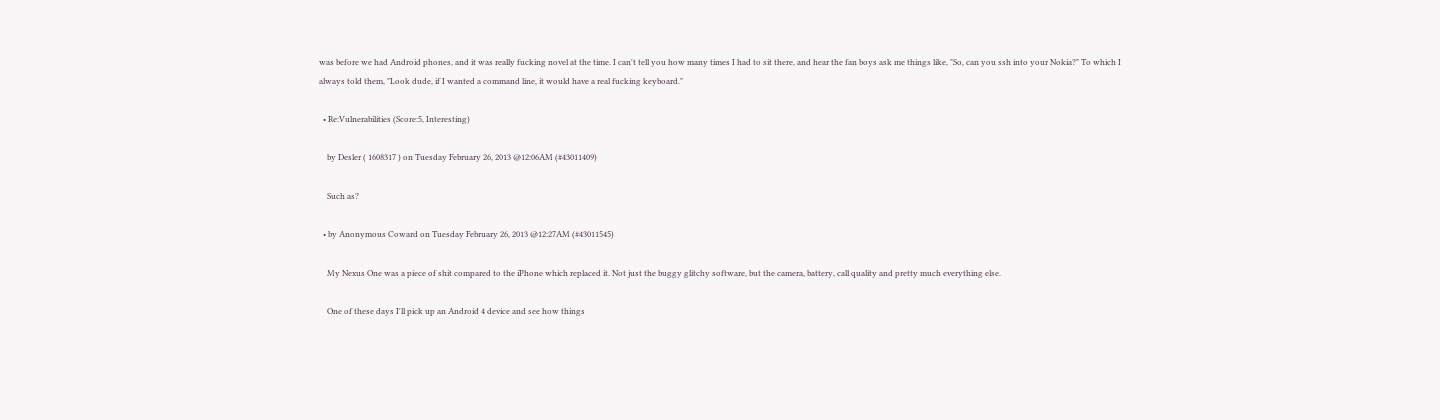was before we had Android phones, and it was really fucking novel at the time. I can't tell you how many times I had to sit there, and hear the fan boys ask me things like, "So, can you ssh into your Nokia?" To which I always told them, "Look dude, if I wanted a command line, it would have a real fucking keyboard."

  • Re:Vulnerabilities (Score:5, Interesting)

    by Desler ( 1608317 ) on Tuesday February 26, 2013 @12:06AM (#43011409)

    Such as?

  • by Anonymous Coward on Tuesday February 26, 2013 @12:27AM (#43011545)

    My Nexus One was a piece of shit compared to the iPhone which replaced it. Not just the buggy glitchy software, but the camera, battery, call quality and pretty much everything else.

    One of these days I'll pick up an Android 4 device and see how things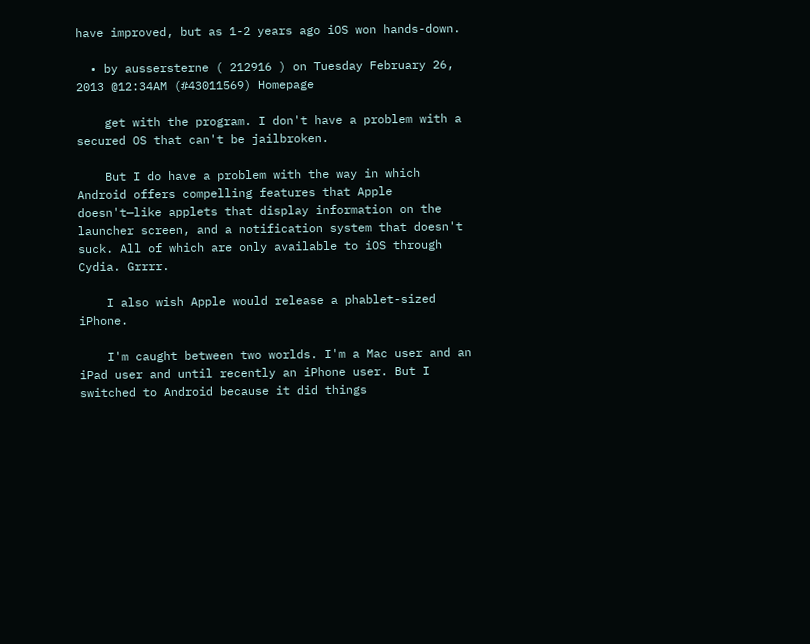have improved, but as 1-2 years ago iOS won hands-down.

  • by aussersterne ( 212916 ) on Tuesday February 26, 2013 @12:34AM (#43011569) Homepage

    get with the program. I don't have a problem with a secured OS that can't be jailbroken.

    But I do have a problem with the way in which Android offers compelling features that Apple doesn't—like applets that display information on the launcher screen, and a notification system that doesn't suck. All of which are only available to iOS through Cydia. Grrrr.

    I also wish Apple would release a phablet-sized iPhone.

    I'm caught between two worlds. I'm a Mac user and an iPad user and until recently an iPhone user. But I switched to Android because it did things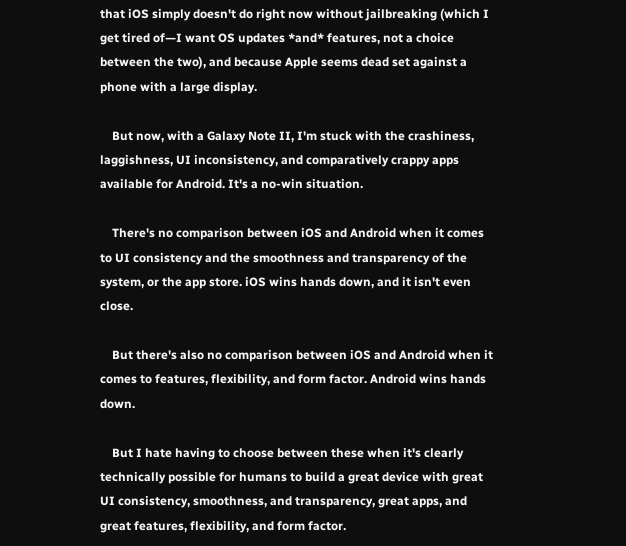that iOS simply doesn't do right now without jailbreaking (which I get tired of—I want OS updates *and* features, not a choice between the two), and because Apple seems dead set against a phone with a large display.

    But now, with a Galaxy Note II, I'm stuck with the crashiness, laggishness, UI inconsistency, and comparatively crappy apps available for Android. It's a no-win situation.

    There's no comparison between iOS and Android when it comes to UI consistency and the smoothness and transparency of the system, or the app store. iOS wins hands down, and it isn't even close.

    But there's also no comparison between iOS and Android when it comes to features, flexibility, and form factor. Android wins hands down.

    But I hate having to choose between these when it's clearly technically possible for humans to build a great device with great UI consistency, smoothness, and transparency, great apps, and great features, flexibility, and form factor.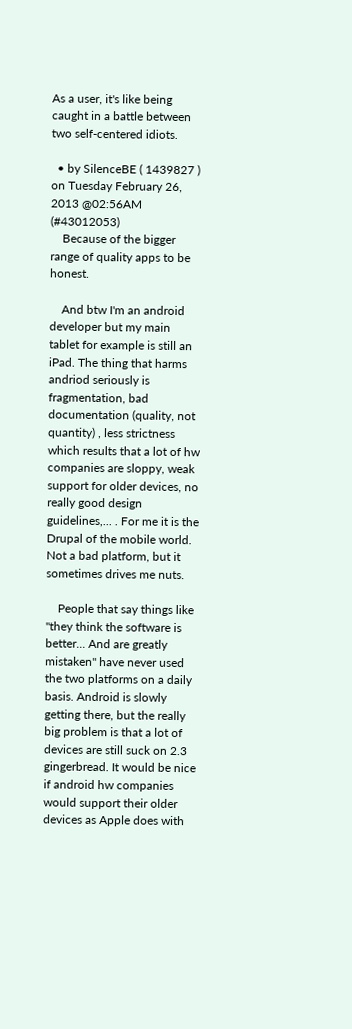As a user, it's like being caught in a battle between two self-centered idiots.

  • by SilenceBE ( 1439827 ) on Tuesday February 26, 2013 @02:56AM (#43012053)
    Because of the bigger range of quality apps to be honest.

    And btw I'm an android developer but my main tablet for example is still an iPad. The thing that harms andriod seriously is fragmentation, bad documentation (quality, not quantity) , less strictness which results that a lot of hw companies are sloppy, weak support for older devices, no really good design guidelines,... . For me it is the Drupal of the mobile world. Not a bad platform, but it sometimes drives me nuts.

    People that say things like "they think the software is better... And are greatly mistaken" have never used the two platforms on a daily basis. Android is slowly getting there, but the really big problem is that a lot of devices are still suck on 2.3 gingerbread. It would be nice if android hw companies would support their older devices as Apple does with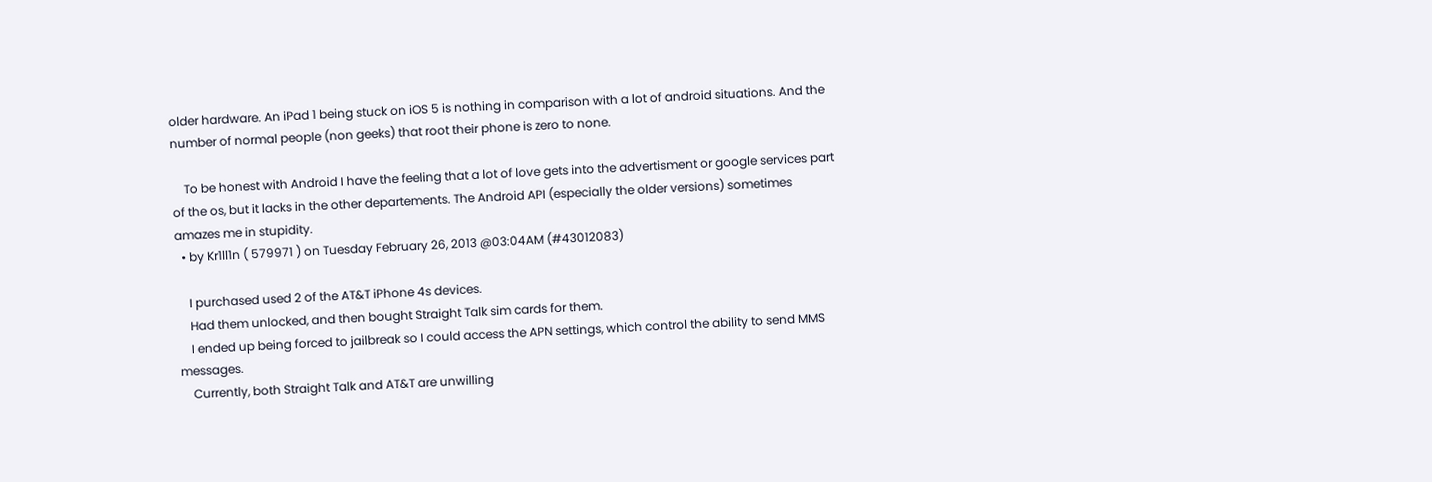older hardware. An iPad 1 being stuck on iOS 5 is nothing in comparison with a lot of android situations. And the number of normal people (non geeks) that root their phone is zero to none.

    To be honest with Android I have the feeling that a lot of love gets into the advertisment or google services part of the os, but it lacks in the other departements. The Android API (especially the older versions) sometimes amazes me in stupidity.
  • by Kr1ll1n ( 579971 ) on Tuesday February 26, 2013 @03:04AM (#43012083)

    I purchased used 2 of the AT&T iPhone 4s devices.
    Had them unlocked, and then bought Straight Talk sim cards for them.
    I ended up being forced to jailbreak so I could access the APN settings, which control the ability to send MMS messages.
    Currently, both Straight Talk and AT&T are unwilling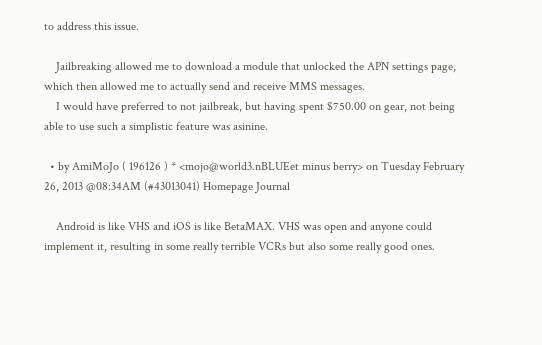to address this issue.

    Jailbreaking allowed me to download a module that unlocked the APN settings page, which then allowed me to actually send and receive MMS messages.
    I would have preferred to not jailbreak, but having spent $750.00 on gear, not being able to use such a simplistic feature was asinine.

  • by AmiMoJo ( 196126 ) * <mojo@world3.nBLUEet minus berry> on Tuesday February 26, 2013 @08:34AM (#43013041) Homepage Journal

    Android is like VHS and iOS is like BetaMAX. VHS was open and anyone could implement it, resulting in some really terrible VCRs but also some really good ones.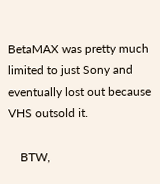BetaMAX was pretty much limited to just Sony and eventually lost out because VHS outsold it.

    BTW,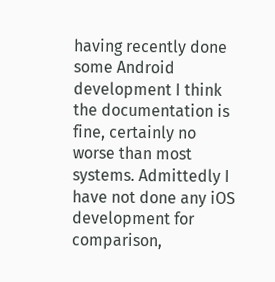having recently done some Android development I think the documentation is fine, certainly no worse than most systems. Admittedly I have not done any iOS development for comparison,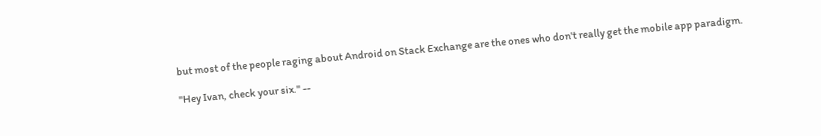but most of the people raging about Android on Stack Exchange are the ones who don't really get the mobile app paradigm.

"Hey Ivan, check your six." --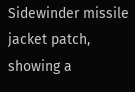Sidewinder missile jacket patch, showing a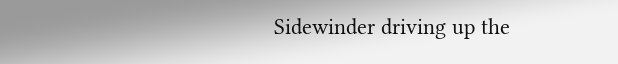Sidewinder driving up the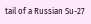tail of a Russian Su-27